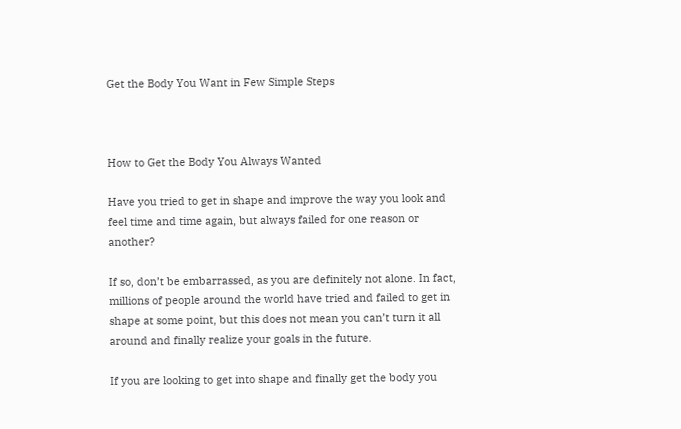Get the Body You Want in Few Simple Steps



How to Get the Body You Always Wanted

Have you tried to get in shape and improve the way you look and feel time and time again, but always failed for one reason or another?

If so, don’t be embarrassed, as you are definitely not alone. In fact, millions of people around the world have tried and failed to get in shape at some point, but this does not mean you can’t turn it all around and finally realize your goals in the future.

If you are looking to get into shape and finally get the body you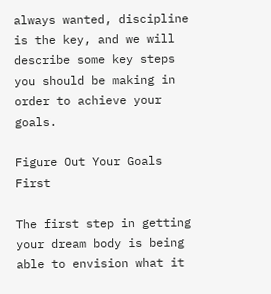always wanted, discipline is the key, and we will describe some key steps you should be making in order to achieve your goals.

Figure Out Your Goals First

The first step in getting your dream body is being able to envision what it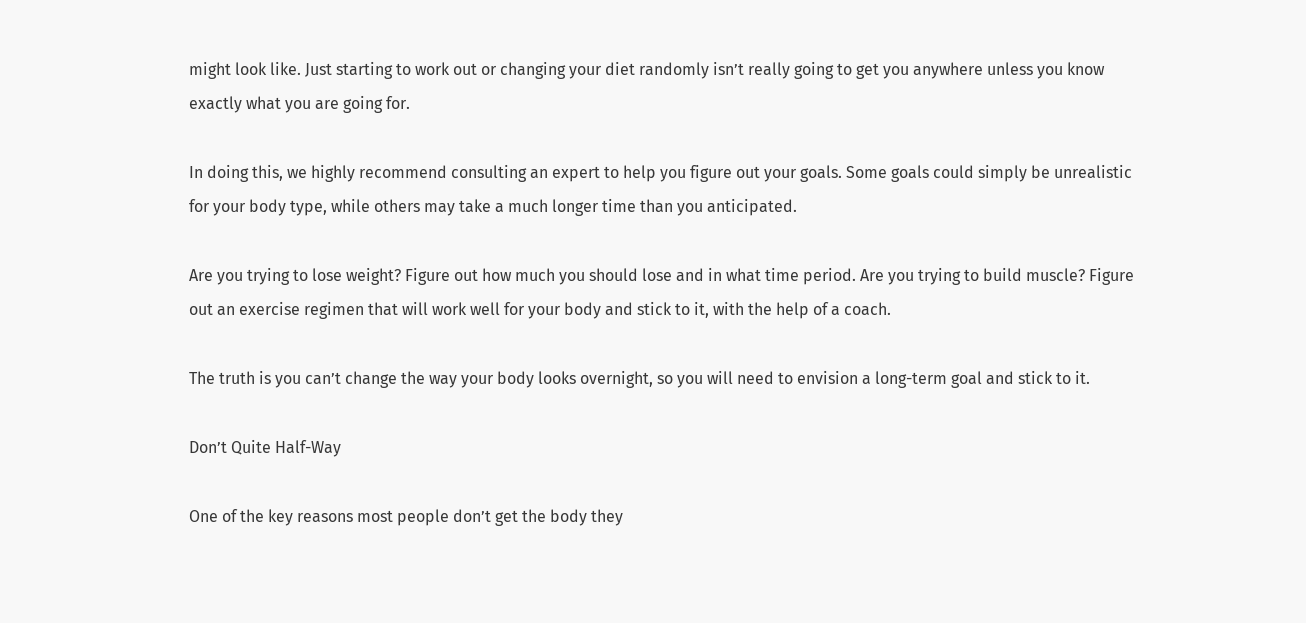might look like. Just starting to work out or changing your diet randomly isn’t really going to get you anywhere unless you know exactly what you are going for.

In doing this, we highly recommend consulting an expert to help you figure out your goals. Some goals could simply be unrealistic for your body type, while others may take a much longer time than you anticipated.

Are you trying to lose weight? Figure out how much you should lose and in what time period. Are you trying to build muscle? Figure out an exercise regimen that will work well for your body and stick to it, with the help of a coach.

The truth is you can’t change the way your body looks overnight, so you will need to envision a long-term goal and stick to it.

Don’t Quite Half-Way

One of the key reasons most people don’t get the body they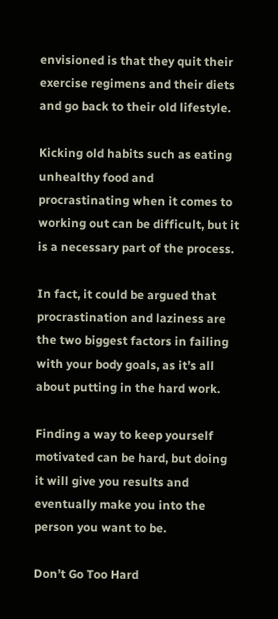envisioned is that they quit their exercise regimens and their diets and go back to their old lifestyle.

Kicking old habits such as eating unhealthy food and procrastinating when it comes to working out can be difficult, but it is a necessary part of the process.

In fact, it could be argued that procrastination and laziness are the two biggest factors in failing with your body goals, as it’s all about putting in the hard work.

Finding a way to keep yourself motivated can be hard, but doing it will give you results and eventually make you into the person you want to be.

Don’t Go Too Hard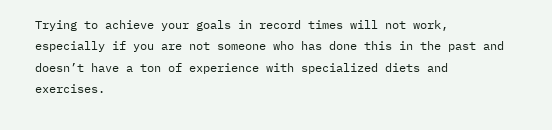Trying to achieve your goals in record times will not work, especially if you are not someone who has done this in the past and doesn’t have a ton of experience with specialized diets and exercises.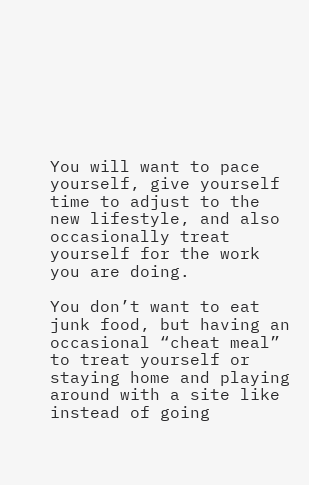You will want to pace yourself, give yourself time to adjust to the new lifestyle, and also occasionally treat yourself for the work you are doing.

You don’t want to eat junk food, but having an occasional “cheat meal” to treat yourself or staying home and playing around with a site like instead of going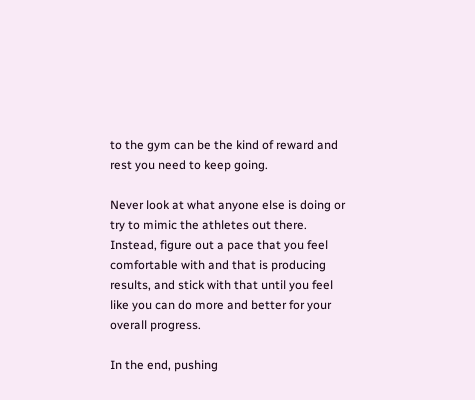to the gym can be the kind of reward and rest you need to keep going.

Never look at what anyone else is doing or try to mimic the athletes out there. Instead, figure out a pace that you feel comfortable with and that is producing results, and stick with that until you feel like you can do more and better for your overall progress.

In the end, pushing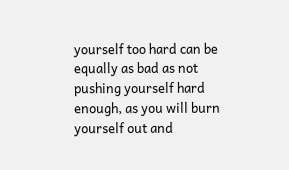yourself too hard can be equally as bad as not pushing yourself hard enough, as you will burn yourself out and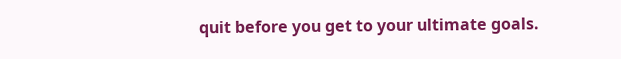quit before you get to your ultimate goals.